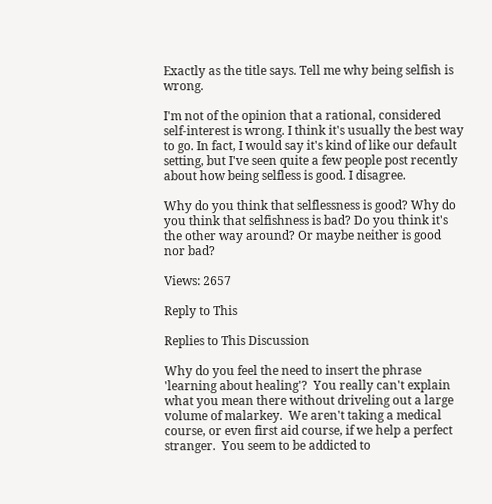Exactly as the title says. Tell me why being selfish is wrong.

I'm not of the opinion that a rational, considered self-interest is wrong. I think it's usually the best way to go. In fact, I would say it's kind of like our default setting, but I've seen quite a few people post recently about how being selfless is good. I disagree.

Why do you think that selflessness is good? Why do you think that selfishness is bad? Do you think it's the other way around? Or maybe neither is good nor bad?

Views: 2657

Reply to This

Replies to This Discussion

Why do you feel the need to insert the phrase 'learning about healing'?  You really can't explain what you mean there without driveling out a large volume of malarkey.  We aren't taking a medical course, or even first aid course, if we help a perfect stranger.  You seem to be addicted to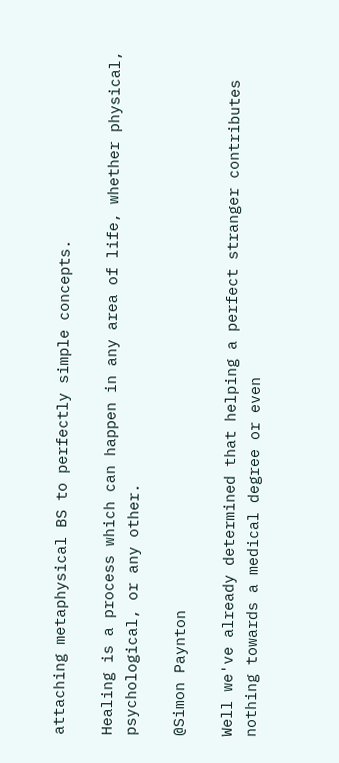attaching metaphysical BS to perfectly simple concepts.

Healing is a process which can happen in any area of life, whether physical, psychological, or any other.

@Simon Paynton

Well we've already determined that helping a perfect stranger contributes nothing towards a medical degree or even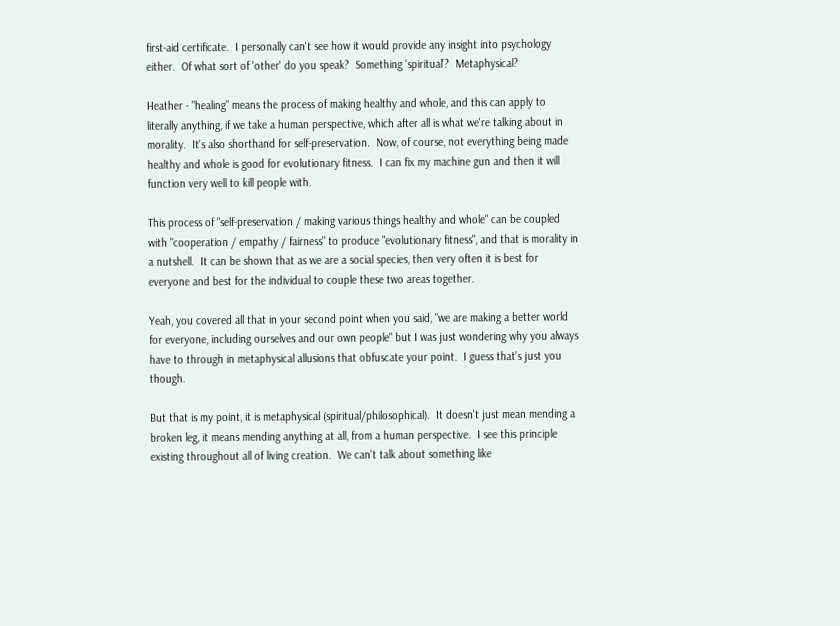first-aid certificate.  I personally can't see how it would provide any insight into psychology either.  Of what sort of 'other' do you speak?  Something 'spiritual'?  Metaphysical?

Heather - "healing" means the process of making healthy and whole, and this can apply to literally anything, if we take a human perspective, which after all is what we're talking about in morality.  It's also shorthand for self-preservation.  Now, of course, not everything being made healthy and whole is good for evolutionary fitness.  I can fix my machine gun and then it will function very well to kill people with.

This process of "self-preservation / making various things healthy and whole" can be coupled with "cooperation / empathy / fairness" to produce "evolutionary fitness", and that is morality in a nutshell.  It can be shown that as we are a social species, then very often it is best for everyone and best for the individual to couple these two areas together.

Yeah, you covered all that in your second point when you said, "we are making a better world for everyone, including ourselves and our own people" but I was just wondering why you always have to through in metaphysical allusions that obfuscate your point.  I guess that's just you though.

But that is my point, it is metaphysical (spiritual/philosophical).  It doesn't just mean mending a broken leg, it means mending anything at all, from a human perspective.  I see this principle existing throughout all of living creation.  We can't talk about something like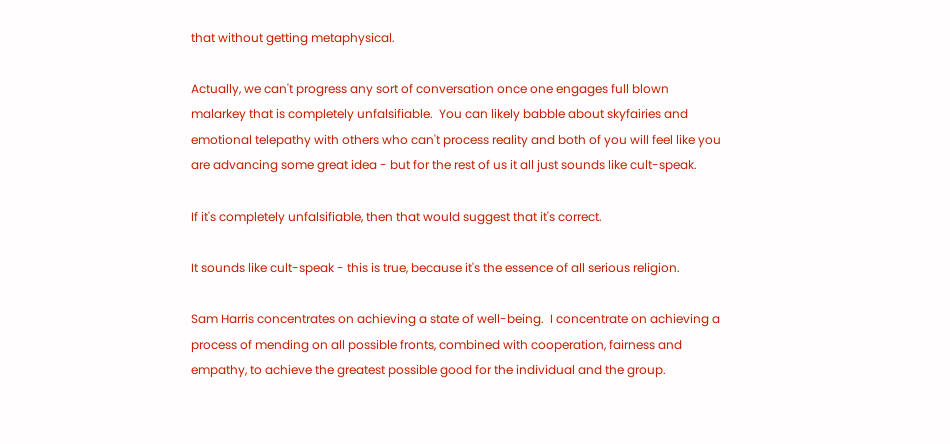that without getting metaphysical.

Actually, we can't progress any sort of conversation once one engages full blown malarkey that is completely unfalsifiable.  You can likely babble about skyfairies and emotional telepathy with others who can't process reality and both of you will feel like you are advancing some great idea - but for the rest of us it all just sounds like cult-speak.

If it's completely unfalsifiable, then that would suggest that it's correct.

It sounds like cult-speak - this is true, because it's the essence of all serious religion.

Sam Harris concentrates on achieving a state of well-being.  I concentrate on achieving a process of mending on all possible fronts, combined with cooperation, fairness and empathy, to achieve the greatest possible good for the individual and the group.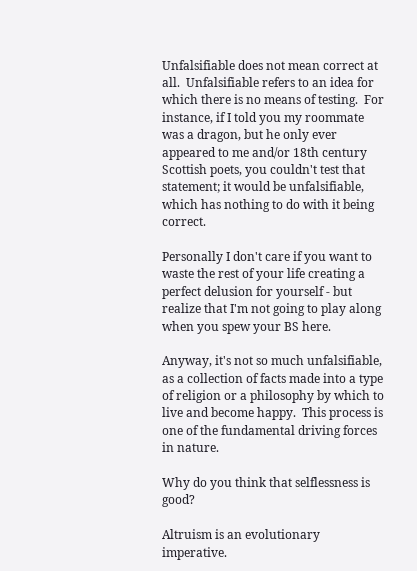Unfalsifiable does not mean correct at all.  Unfalsifiable refers to an idea for which there is no means of testing.  For instance, if I told you my roommate was a dragon, but he only ever appeared to me and/or 18th century Scottish poets, you couldn't test that statement; it would be unfalsifiable, which has nothing to do with it being correct.

Personally I don't care if you want to waste the rest of your life creating a perfect delusion for yourself - but realize that I'm not going to play along when you spew your BS here.

Anyway, it's not so much unfalsifiable, as a collection of facts made into a type of religion or a philosophy by which to live and become happy.  This process is one of the fundamental driving forces in nature.

Why do you think that selflessness is good?

Altruism is an evolutionary imperative.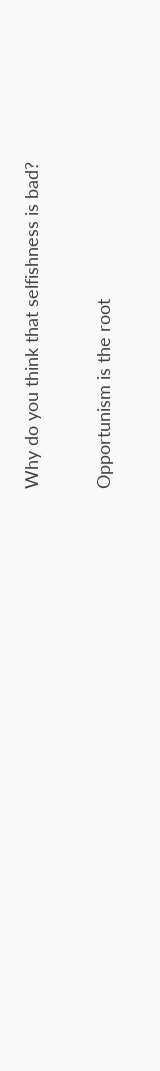Why do you think that selfishness is bad?

Opportunism is the root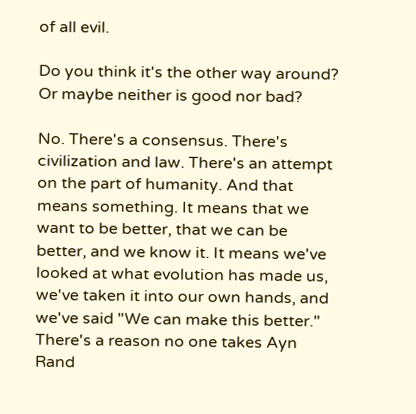of all evil.

Do you think it's the other way around? Or maybe neither is good nor bad?

No. There's a consensus. There's civilization and law. There's an attempt on the part of humanity. And that means something. It means that we want to be better, that we can be better, and we know it. It means we've looked at what evolution has made us, we've taken it into our own hands, and we've said "We can make this better." There's a reason no one takes Ayn Rand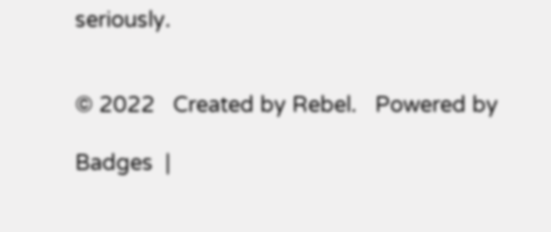seriously.


© 2022   Created by Rebel.   Powered by

Badges  |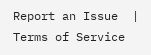Report an Issue  |  Terms of Service